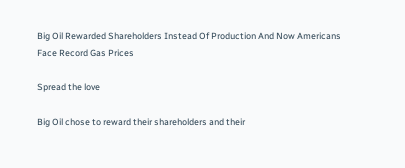Big Oil Rewarded Shareholders Instead Of Production And Now Americans Face Record Gas Prices

Spread the love

Big Oil chose to reward their shareholders and their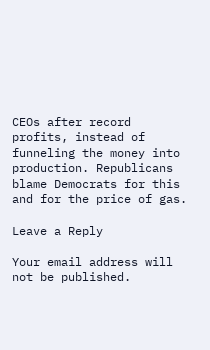CEOs after record profits, instead of funneling the money into production. Republicans blame Democrats for this and for the price of gas.

Leave a Reply

Your email address will not be published.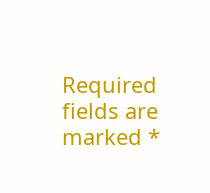Required fields are marked *